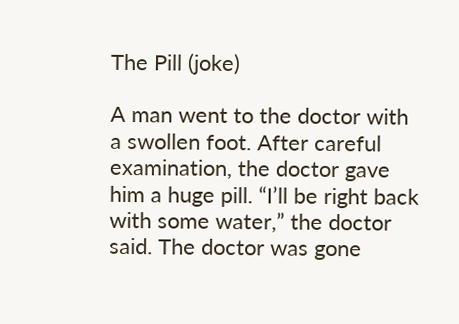The Pill (joke)

A man went to the doctor with a swollen foot. After careful examination, the doctor gave him a huge pill. “I’ll be right back with some water,” the doctor said. The doctor was gone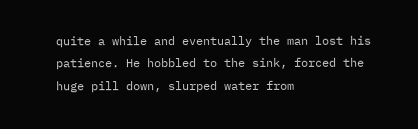quite a while and eventually the man lost his patience. He hobbled to the sink, forced the huge pill down, slurped water from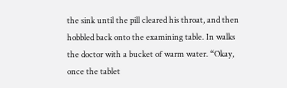the sink until the pill cleared his throat, and then hobbled back onto the examining table. In walks the doctor with a bucket of warm water. “Okay, once the tablet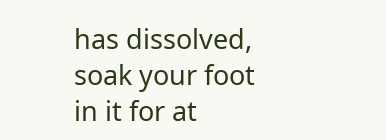has dissolved, soak your foot in it for at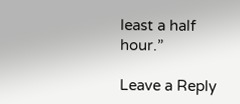least a half hour.”

Leave a Reply